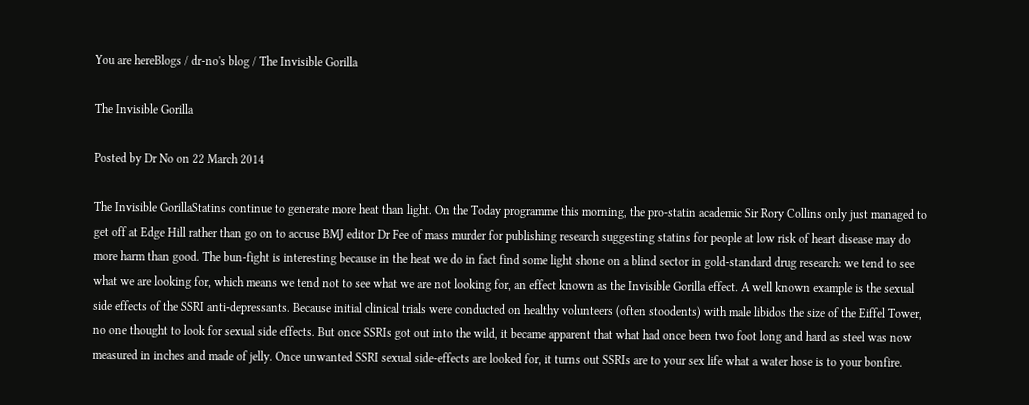You are hereBlogs / dr-no's blog / The Invisible Gorilla

The Invisible Gorilla

Posted by Dr No on 22 March 2014

The Invisible GorillaStatins continue to generate more heat than light. On the Today programme this morning, the pro-statin academic Sir Rory Collins only just managed to get off at Edge Hill rather than go on to accuse BMJ editor Dr Fee of mass murder for publishing research suggesting statins for people at low risk of heart disease may do more harm than good. The bun-fight is interesting because in the heat we do in fact find some light shone on a blind sector in gold-standard drug research: we tend to see what we are looking for, which means we tend not to see what we are not looking for, an effect known as the Invisible Gorilla effect. A well known example is the sexual side effects of the SSRI anti-depressants. Because initial clinical trials were conducted on healthy volunteers (often stoodents) with male libidos the size of the Eiffel Tower, no one thought to look for sexual side effects. But once SSRIs got out into the wild, it became apparent that what had once been two foot long and hard as steel was now measured in inches and made of jelly. Once unwanted SSRI sexual side-effects are looked for, it turns out SSRIs are to your sex life what a water hose is to your bonfire.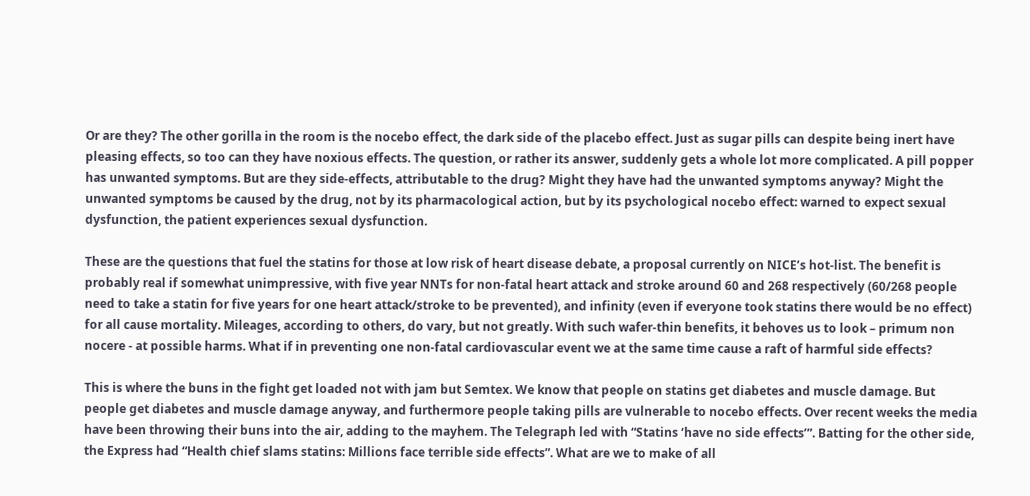Or are they? The other gorilla in the room is the nocebo effect, the dark side of the placebo effect. Just as sugar pills can despite being inert have pleasing effects, so too can they have noxious effects. The question, or rather its answer, suddenly gets a whole lot more complicated. A pill popper has unwanted symptoms. But are they side-effects, attributable to the drug? Might they have had the unwanted symptoms anyway? Might the unwanted symptoms be caused by the drug, not by its pharmacological action, but by its psychological nocebo effect: warned to expect sexual dysfunction, the patient experiences sexual dysfunction.

These are the questions that fuel the statins for those at low risk of heart disease debate, a proposal currently on NICE’s hot-list. The benefit is probably real if somewhat unimpressive, with five year NNTs for non-fatal heart attack and stroke around 60 and 268 respectively (60/268 people need to take a statin for five years for one heart attack/stroke to be prevented), and infinity (even if everyone took statins there would be no effect) for all cause mortality. Mileages, according to others, do vary, but not greatly. With such wafer-thin benefits, it behoves us to look – primum non nocere - at possible harms. What if in preventing one non-fatal cardiovascular event we at the same time cause a raft of harmful side effects?

This is where the buns in the fight get loaded not with jam but Semtex. We know that people on statins get diabetes and muscle damage. But people get diabetes and muscle damage anyway, and furthermore people taking pills are vulnerable to nocebo effects. Over recent weeks the media have been throwing their buns into the air, adding to the mayhem. The Telegraph led with “Statins ‘have no side effects’”. Batting for the other side, the Express had “Health chief slams statins: Millions face terrible side effects”. What are we to make of all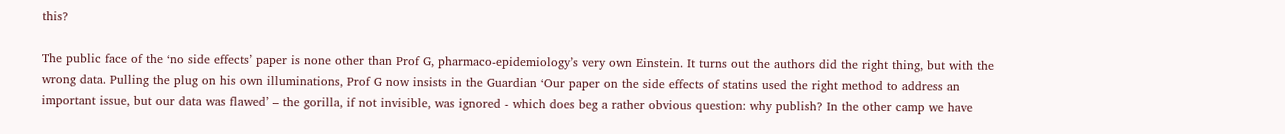this?

The public face of the ‘no side effects’ paper is none other than Prof G, pharmaco-epidemiology’s very own Einstein. It turns out the authors did the right thing, but with the wrong data. Pulling the plug on his own illuminations, Prof G now insists in the Guardian ‘Our paper on the side effects of statins used the right method to address an important issue, but our data was flawed’ – the gorilla, if not invisible, was ignored - which does beg a rather obvious question: why publish? In the other camp we have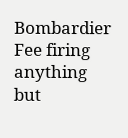Bombardier Fee firing anything but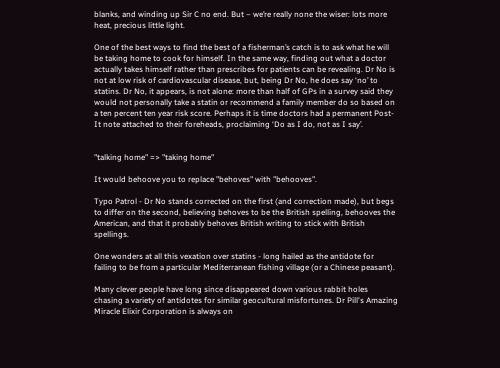blanks, and winding up Sir C no end. But – we’re really none the wiser: lots more heat, precious little light.

One of the best ways to find the best of a fisherman’s catch is to ask what he will be taking home to cook for himself. In the same way, finding out what a doctor actually takes himself rather than prescribes for patients can be revealing. Dr No is not at low risk of cardiovascular disease, but, being Dr No, he does say ‘no’ to statins. Dr No, it appears, is not alone: more than half of GPs in a survey said they would not personally take a statin or recommend a family member do so based on a ten percent ten year risk score. Perhaps it is time doctors had a permanent Post-It note attached to their foreheads, proclaiming ‘Do as I do, not as I say’.


"talking home" => "taking home"

It would behoove you to replace "behoves" with "behooves".

Typo Patrol - Dr No stands corrected on the first (and correction made), but begs to differ on the second, believing behoves to be the British spelling, behooves the American, and that it probably behoves British writing to stick with British spellings.

One wonders at all this vexation over statins - long hailed as the antidote for failing to be from a particular Mediterranean fishing village (or a Chinese peasant).

Many clever people have long since disappeared down various rabbit holes chasing a variety of antidotes for similar geocultural misfortunes. Dr Pill's Amazing Miracle Elixir Corporation is always on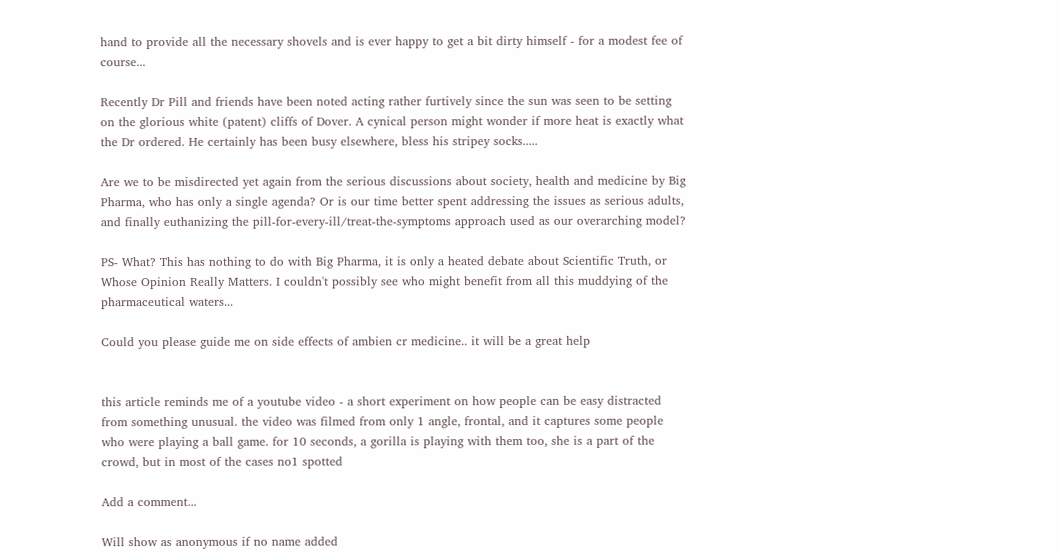hand to provide all the necessary shovels and is ever happy to get a bit dirty himself - for a modest fee of course...

Recently Dr Pill and friends have been noted acting rather furtively since the sun was seen to be setting on the glorious white (patent) cliffs of Dover. A cynical person might wonder if more heat is exactly what the Dr ordered. He certainly has been busy elsewhere, bless his stripey socks.....

Are we to be misdirected yet again from the serious discussions about society, health and medicine by Big Pharma, who has only a single agenda? Or is our time better spent addressing the issues as serious adults, and finally euthanizing the pill-for-every-ill/treat-the-symptoms approach used as our overarching model?

PS- What? This has nothing to do with Big Pharma, it is only a heated debate about Scientific Truth, or Whose Opinion Really Matters. I couldn't possibly see who might benefit from all this muddying of the pharmaceutical waters...

Could you please guide me on side effects of ambien cr medicine.. it will be a great help


this article reminds me of a youtube video - a short experiment on how people can be easy distracted from something unusual. the video was filmed from only 1 angle, frontal, and it captures some people who were playing a ball game. for 10 seconds, a gorilla is playing with them too, she is a part of the crowd, but in most of the cases no1 spotted

Add a comment...

Will show as anonymous if no name added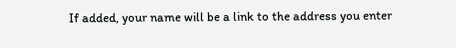If added, your name will be a link to the address you enter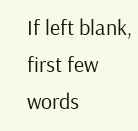If left blank, first few words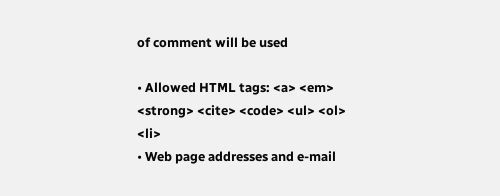of comment will be used

• Allowed HTML tags: <a> <em> <strong> <cite> <code> <ul> <ol> <li>
• Web page addresses and e-mail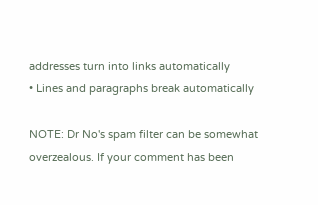addresses turn into links automatically
• Lines and paragraphs break automatically

NOTE: Dr No's spam filter can be somewhat overzealous. If your comment has been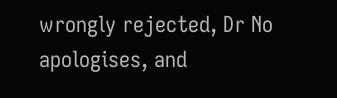wrongly rejected, Dr No apologises, and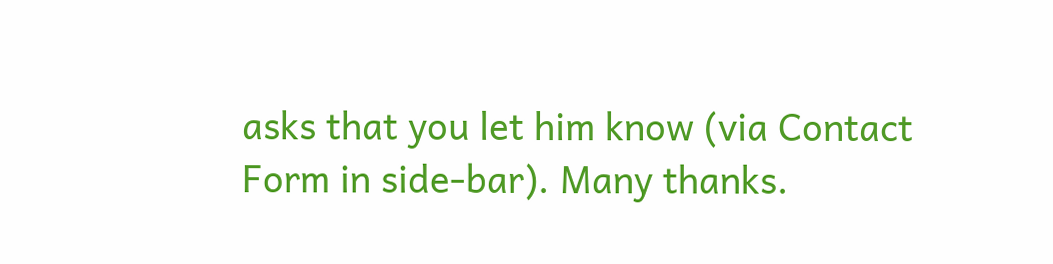asks that you let him know (via Contact Form in side-bar). Many thanks.